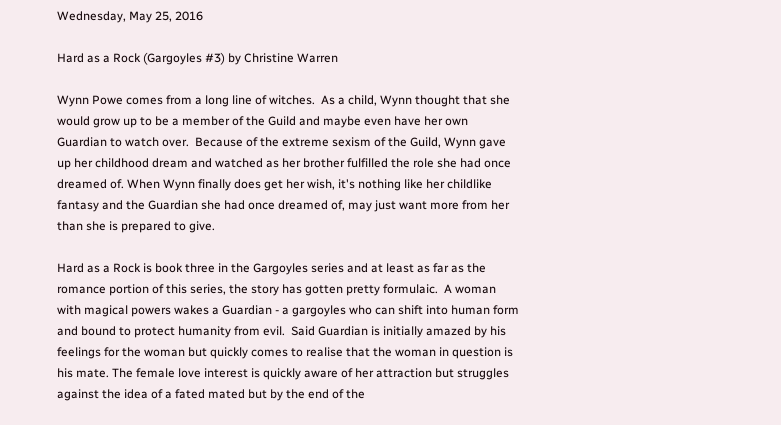Wednesday, May 25, 2016

Hard as a Rock (Gargoyles #3) by Christine Warren

Wynn Powe comes from a long line of witches.  As a child, Wynn thought that she would grow up to be a member of the Guild and maybe even have her own Guardian to watch over.  Because of the extreme sexism of the Guild, Wynn gave up her childhood dream and watched as her brother fulfilled the role she had once dreamed of. When Wynn finally does get her wish, it's nothing like her childlike fantasy and the Guardian she had once dreamed of, may just want more from her than she is prepared to give.

Hard as a Rock is book three in the Gargoyles series and at least as far as the romance portion of this series, the story has gotten pretty formulaic.  A woman with magical powers wakes a Guardian - a gargoyles who can shift into human form and bound to protect humanity from evil.  Said Guardian is initially amazed by his feelings for the woman but quickly comes to realise that the woman in question is his mate. The female love interest is quickly aware of her attraction but struggles against the idea of a fated mated but by the end of the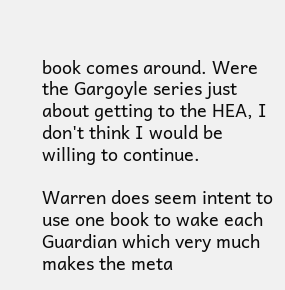book comes around. Were the Gargoyle series just about getting to the HEA, I don't think I would be willing to continue.

Warren does seem intent to use one book to wake each Guardian which very much makes the meta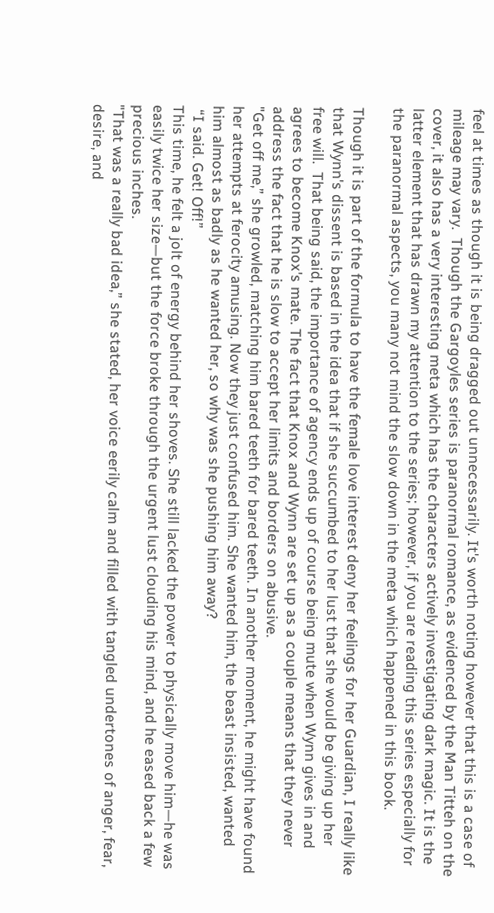feel at times as though it is being dragged out unnecessarily. It's worth noting however that this is a case of mileage may vary.  Though the Gargoyles series is paranormal romance, as evidenced by the Man Titteh on the cover, it also has a very interesting meta which has the characters actively investigating dark magic. It is the latter element that has drawn my attention to the series; however, if you are reading this series especially for the paranormal aspects, you many not mind the slow down in the meta which happened in this book.

Though it is part of the formula to have the female love interest deny her feelings for her Guardian, I really like that Wynn's dissent is based in the idea that if she succumbed to her lust that she would be giving up her free will.  That being said, the importance of agency ends up of course being mute when Wynn gives in and agrees to become Knox's mate. The fact that Knox and Wynn are set up as a couple means that they never address the fact that he is slow to accept her limits and borders on abusive.
"Get off me,” she growled, matching him bared teeth for bared teeth. In another moment, he might have found her attempts at ferocity amusing. Now they just confused him. She wanted him, the beast insisted, wanted him almost as badly as he wanted her, so why was she pushing him away?
 “I said. Get! Off!”
This time, he felt a jolt of energy behind her shoves. She still lacked the power to physically move him—he was easily twice her size—but the force broke through the urgent lust clouding his mind, and he eased back a few precious inches.
"That was a really bad idea,” she stated, her voice eerily calm and filled with tangled undertones of anger, fear, desire, and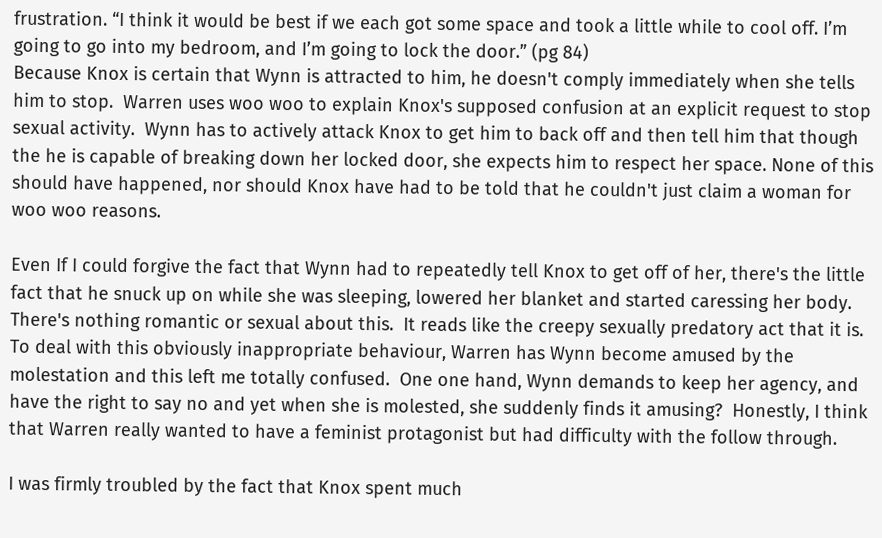frustration. “I think it would be best if we each got some space and took a little while to cool off. I’m going to go into my bedroom, and I’m going to lock the door.” (pg 84)
Because Knox is certain that Wynn is attracted to him, he doesn't comply immediately when she tells him to stop.  Warren uses woo woo to explain Knox's supposed confusion at an explicit request to stop sexual activity.  Wynn has to actively attack Knox to get him to back off and then tell him that though the he is capable of breaking down her locked door, she expects him to respect her space. None of this should have happened, nor should Knox have had to be told that he couldn't just claim a woman for woo woo reasons.

Even If I could forgive the fact that Wynn had to repeatedly tell Knox to get off of her, there's the little fact that he snuck up on while she was sleeping, lowered her blanket and started caressing her body. There's nothing romantic or sexual about this.  It reads like the creepy sexually predatory act that it is. To deal with this obviously inappropriate behaviour, Warren has Wynn become amused by the molestation and this left me totally confused.  One one hand, Wynn demands to keep her agency, and have the right to say no and yet when she is molested, she suddenly finds it amusing?  Honestly, I think that Warren really wanted to have a feminist protagonist but had difficulty with the follow through.

I was firmly troubled by the fact that Knox spent much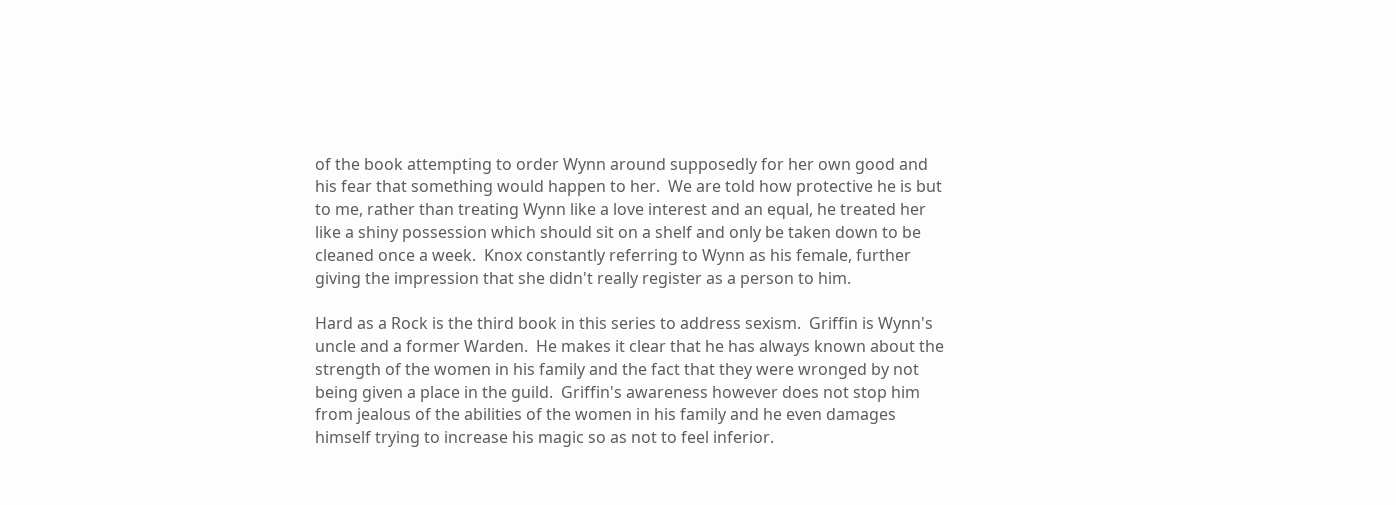of the book attempting to order Wynn around supposedly for her own good and his fear that something would happen to her.  We are told how protective he is but to me, rather than treating Wynn like a love interest and an equal, he treated her like a shiny possession which should sit on a shelf and only be taken down to be cleaned once a week.  Knox constantly referring to Wynn as his female, further giving the impression that she didn't really register as a person to him.

Hard as a Rock is the third book in this series to address sexism.  Griffin is Wynn's uncle and a former Warden.  He makes it clear that he has always known about the strength of the women in his family and the fact that they were wronged by not being given a place in the guild.  Griffin's awareness however does not stop him from jealous of the abilities of the women in his family and he even damages himself trying to increase his magic so as not to feel inferior.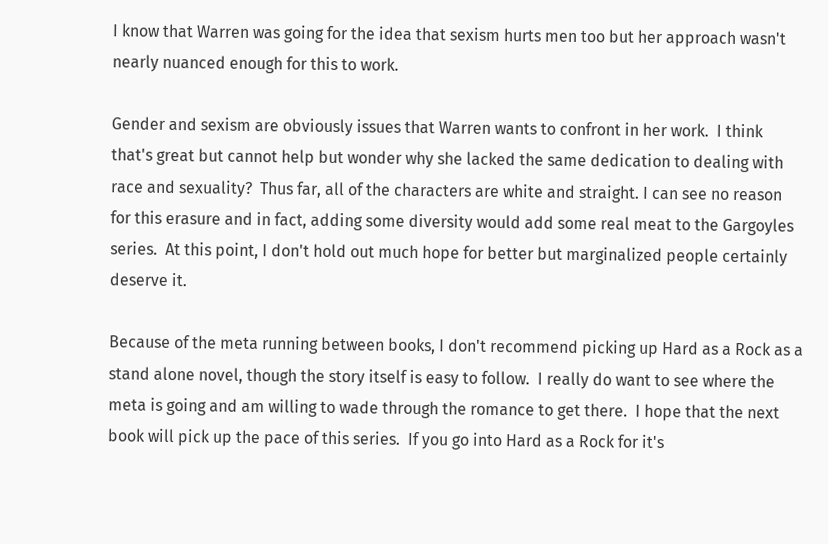I know that Warren was going for the idea that sexism hurts men too but her approach wasn't nearly nuanced enough for this to work.

Gender and sexism are obviously issues that Warren wants to confront in her work.  I think that's great but cannot help but wonder why she lacked the same dedication to dealing with race and sexuality?  Thus far, all of the characters are white and straight. I can see no reason for this erasure and in fact, adding some diversity would add some real meat to the Gargoyles series.  At this point, I don't hold out much hope for better but marginalized people certainly deserve it.

Because of the meta running between books, I don't recommend picking up Hard as a Rock as a stand alone novel, though the story itself is easy to follow.  I really do want to see where the meta is going and am willing to wade through the romance to get there.  I hope that the next book will pick up the pace of this series.  If you go into Hard as a Rock for it's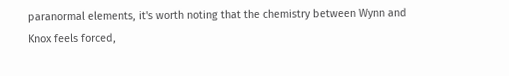paranormal elements, it's worth noting that the chemistry between Wynn and Knox feels forced,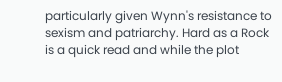particularly given Wynn's resistance to sexism and patriarchy. Hard as a Rock is a quick read and while the plot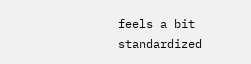feels a bit standardized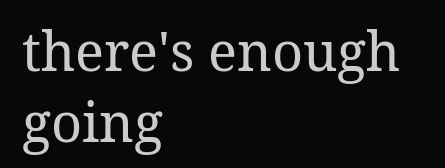there's enough going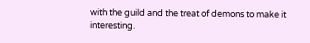with the guild and the treat of demons to make it interesting.